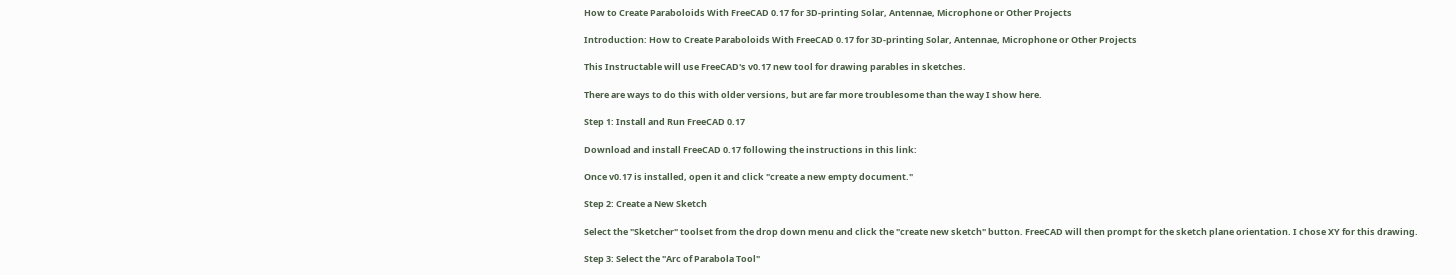How to Create Paraboloids With FreeCAD 0.17 for 3D-printing Solar, Antennae, Microphone or Other Projects

Introduction: How to Create Paraboloids With FreeCAD 0.17 for 3D-printing Solar, Antennae, Microphone or Other Projects

This Instructable will use FreeCAD's v0.17 new tool for drawing parables in sketches.

There are ways to do this with older versions, but are far more troublesome than the way I show here.

Step 1: Install and Run FreeCAD 0.17

Download and install FreeCAD 0.17 following the instructions in this link:

Once v0.17 is installed, open it and click "create a new empty document."

Step 2: Create a New Sketch

Select the "Sketcher" toolset from the drop down menu and click the "create new sketch" button. FreeCAD will then prompt for the sketch plane orientation. I chose XY for this drawing.

Step 3: Select the "Arc of Parabola Tool"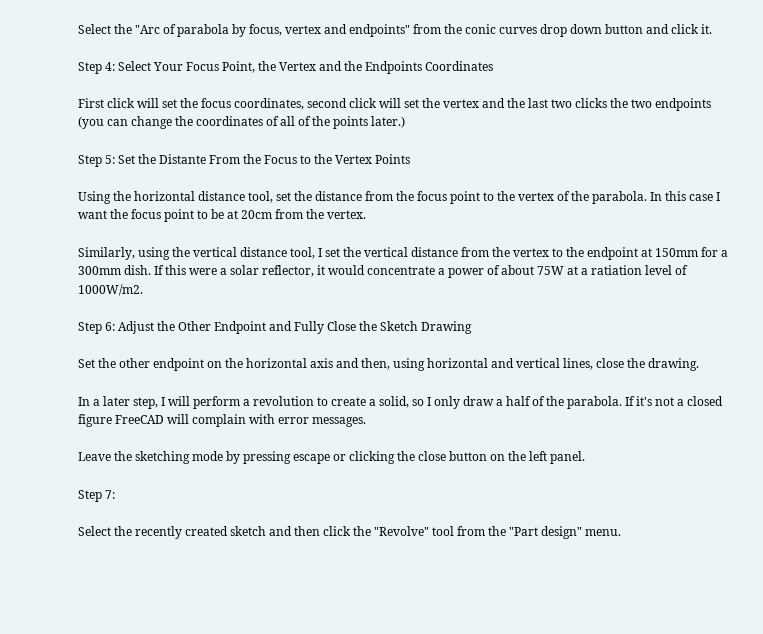Select the "Arc of parabola by focus, vertex and endpoints" from the conic curves drop down button and click it.

Step 4: Select Your Focus Point, the Vertex and the Endpoints Coordinates

First click will set the focus coordinates, second click will set the vertex and the last two clicks the two endpoints (you can change the coordinates of all of the points later.)

Step 5: Set the Distante From the Focus to the Vertex Points

Using the horizontal distance tool, set the distance from the focus point to the vertex of the parabola. In this case I want the focus point to be at 20cm from the vertex.

Similarly, using the vertical distance tool, I set the vertical distance from the vertex to the endpoint at 150mm for a 300mm dish. If this were a solar reflector, it would concentrate a power of about 75W at a ratiation level of 1000W/m2.

Step 6: Adjust the Other Endpoint and Fully Close the Sketch Drawing

Set the other endpoint on the horizontal axis and then, using horizontal and vertical lines, close the drawing.

In a later step, I will perform a revolution to create a solid, so I only draw a half of the parabola. If it's not a closed figure FreeCAD will complain with error messages.

Leave the sketching mode by pressing escape or clicking the close button on the left panel.

Step 7:

Select the recently created sketch and then click the "Revolve" tool from the "Part design" menu.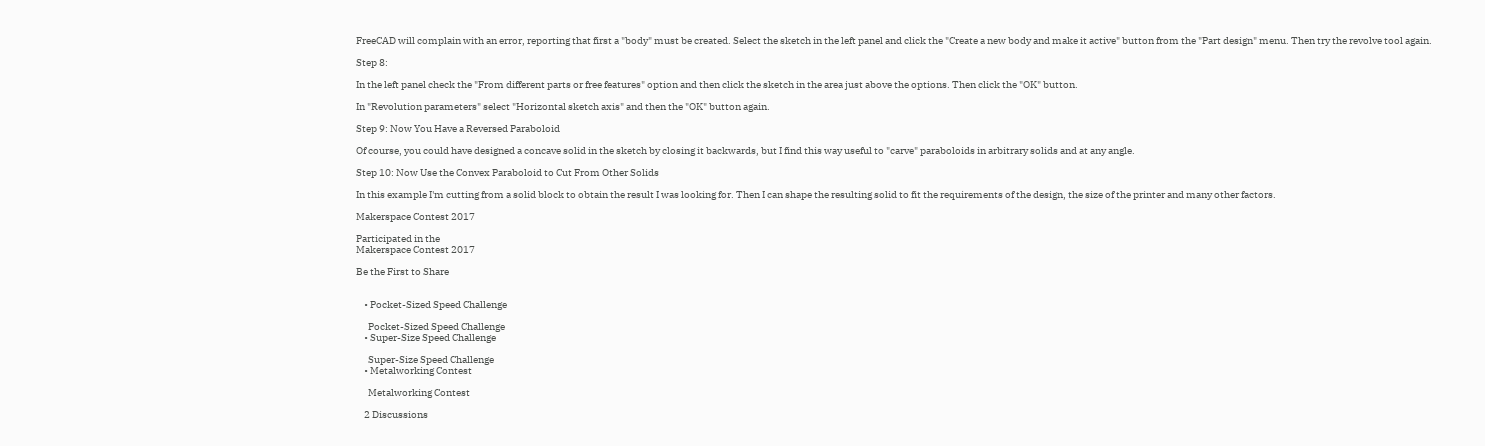FreeCAD will complain with an error, reporting that first a "body" must be created. Select the sketch in the left panel and click the "Create a new body and make it active" button from the "Part design" menu. Then try the revolve tool again.

Step 8:

In the left panel check the "From different parts or free features" option and then click the sketch in the area just above the options. Then click the "OK" button.

In "Revolution parameters" select "Horizontal sketch axis" and then the "OK" button again.

Step 9: Now You Have a Reversed Paraboloid

Of course, you could have designed a concave solid in the sketch by closing it backwards, but I find this way useful to "carve" paraboloids in arbitrary solids and at any angle.

Step 10: Now Use the Convex Paraboloid to Cut From Other Solids

In this example I'm cutting from a solid block to obtain the result I was looking for. Then I can shape the resulting solid to fit the requirements of the design, the size of the printer and many other factors.

Makerspace Contest 2017

Participated in the
Makerspace Contest 2017

Be the First to Share


    • Pocket-Sized Speed Challenge

      Pocket-Sized Speed Challenge
    • Super-Size Speed Challenge

      Super-Size Speed Challenge
    • Metalworking Contest

      Metalworking Contest

    2 Discussions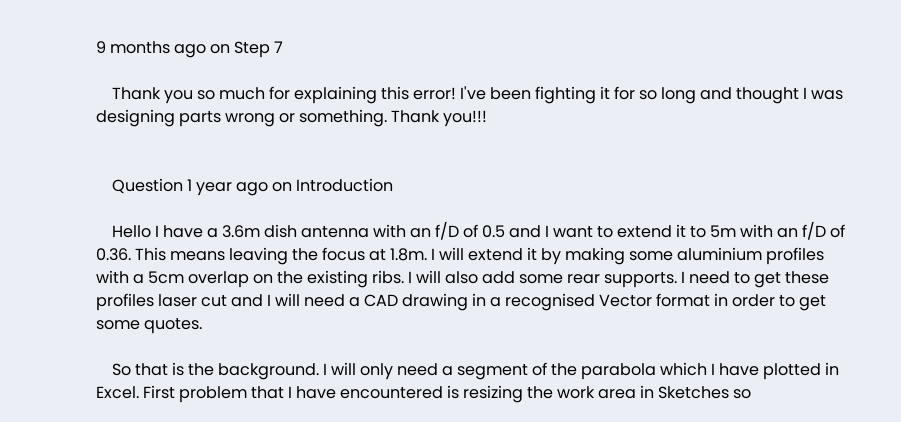9 months ago on Step 7

    Thank you so much for explaining this error! I've been fighting it for so long and thought I was designing parts wrong or something. Thank you!!!


    Question 1 year ago on Introduction

    Hello I have a 3.6m dish antenna with an f/D of 0.5 and I want to extend it to 5m with an f/D of 0.36. This means leaving the focus at 1.8m. I will extend it by making some aluminium profiles with a 5cm overlap on the existing ribs. I will also add some rear supports. I need to get these profiles laser cut and I will need a CAD drawing in a recognised Vector format in order to get some quotes.

    So that is the background. I will only need a segment of the parabola which I have plotted in Excel. First problem that I have encountered is resizing the work area in Sketches so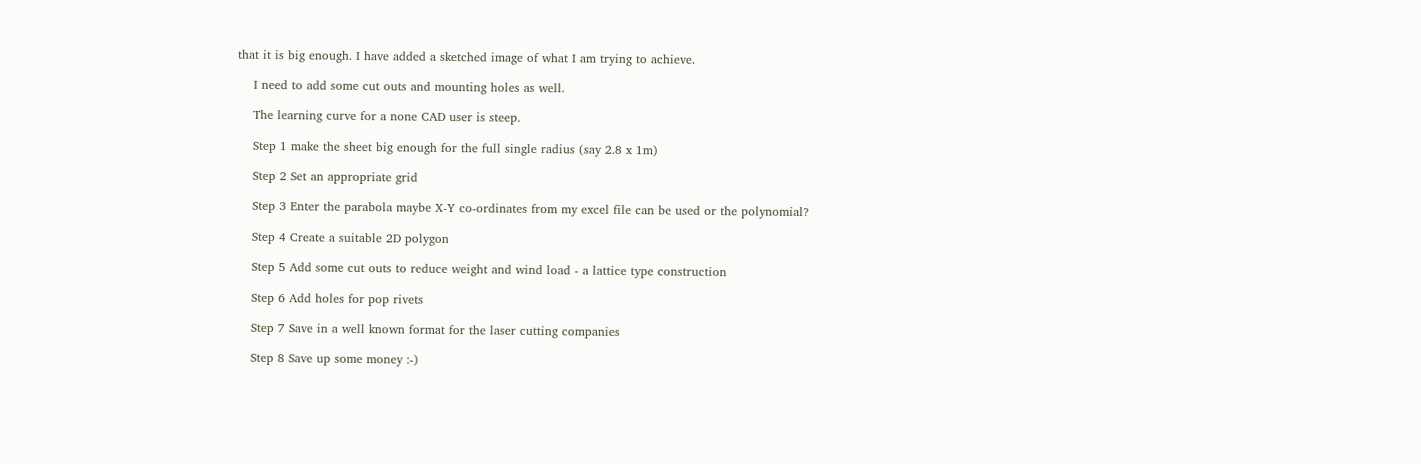that it is big enough. I have added a sketched image of what I am trying to achieve.

    I need to add some cut outs and mounting holes as well.

    The learning curve for a none CAD user is steep.

    Step 1 make the sheet big enough for the full single radius (say 2.8 x 1m)

    Step 2 Set an appropriate grid

    Step 3 Enter the parabola maybe X-Y co-ordinates from my excel file can be used or the polynomial?

    Step 4 Create a suitable 2D polygon

    Step 5 Add some cut outs to reduce weight and wind load - a lattice type construction

    Step 6 Add holes for pop rivets

    Step 7 Save in a well known format for the laser cutting companies

    Step 8 Save up some money :-)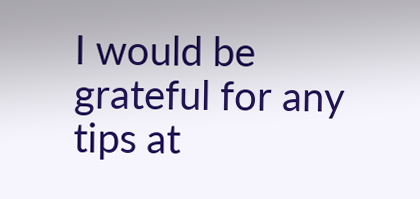I would be grateful for any tips at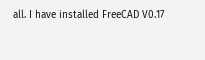all. I have installed FreeCAD V0.17